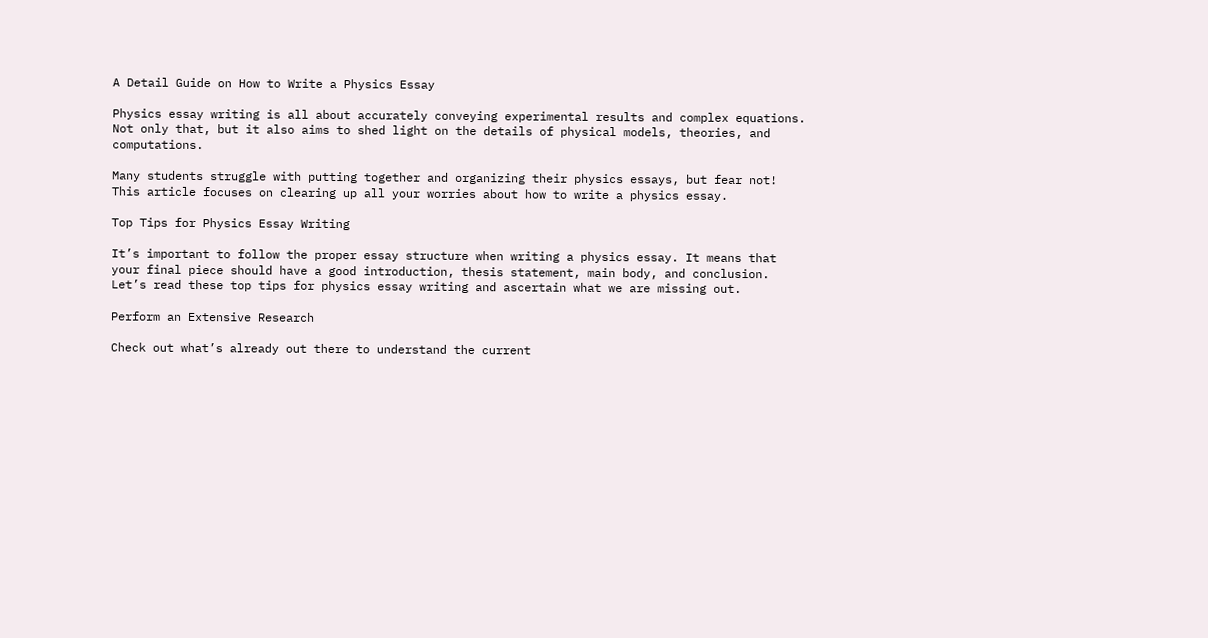A Detail Guide on How to Write a Physics Essay

Physics essay writing is all about accurately conveying experimental results and complex equations. Not only that, but it also aims to shed light on the details of physical models, theories, and computations.

Many students struggle with putting together and organizing their physics essays, but fear not! This article focuses on clearing up all your worries about how to write a physics essay.

Top Tips for Physics Essay Writing

It’s important to follow the proper essay structure when writing a physics essay. It means that your final piece should have a good introduction, thesis statement, main body, and conclusion. Let’s read these top tips for physics essay writing and ascertain what we are missing out.

Perform an Extensive Research

Check out what’s already out there to understand the current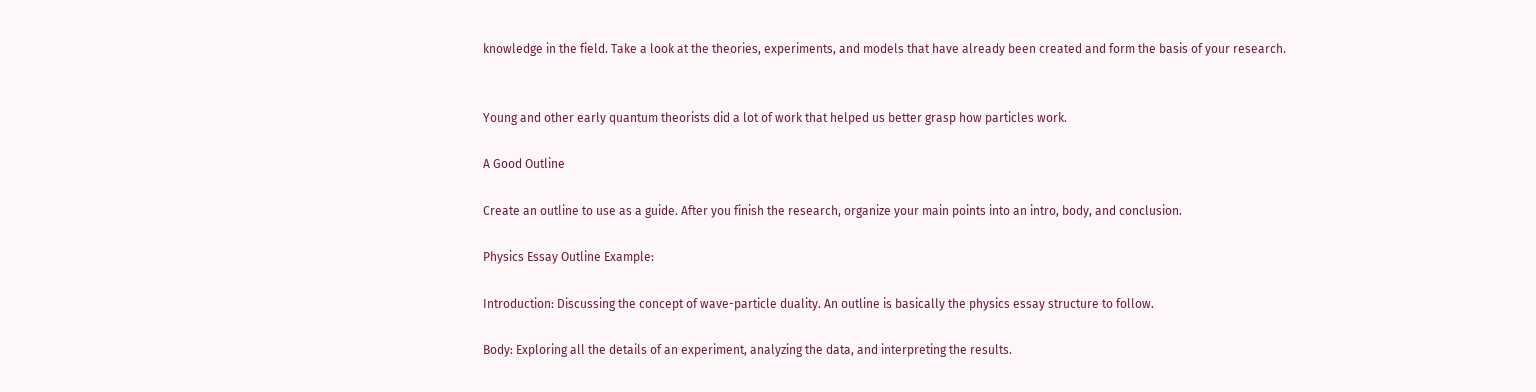knowledge in the field. Take a look at the theories, experiments, and models that have already been created and form the basis of your research.


Young and other early quantum theorists did a lot of work that helped us better grasp how particles work.

A Good Outline

Create an outline to use as a guide. After you finish the research, organize your main points into an intro, body, and conclusion.

Physics Essay Outline Example:

Introduction: Discussing the concept of wave-particle duality. An outline is basically the physics essay structure to follow.

Body: Exploring all the details of an experiment, analyzing the data, and interpreting the results.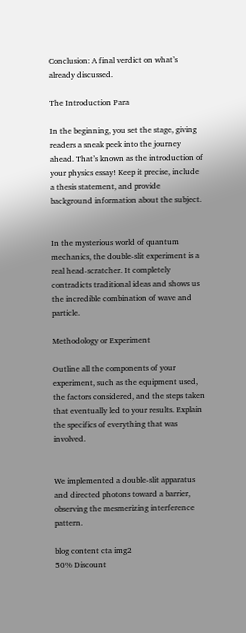Conclusion: A final verdict on what’s already discussed.

The Introduction Para

In the beginning, you set the stage, giving readers a sneak peek into the journey ahead. That’s known as the introduction of your physics essay! Keep it precise, include a thesis statement, and provide background information about the subject.


In the mysterious world of quantum mechanics, the double-slit experiment is a real head-scratcher. It completely contradicts traditional ideas and shows us the incredible combination of wave and particle.

Methodology or Experiment

Outline all the components of your experiment, such as the equipment used, the factors considered, and the steps taken that eventually led to your results. Explain the specifics of everything that was involved.


We implemented a double-slit apparatus and directed photons toward a barrier, observing the mesmerizing interference pattern.

blog content cta img2
50% Discount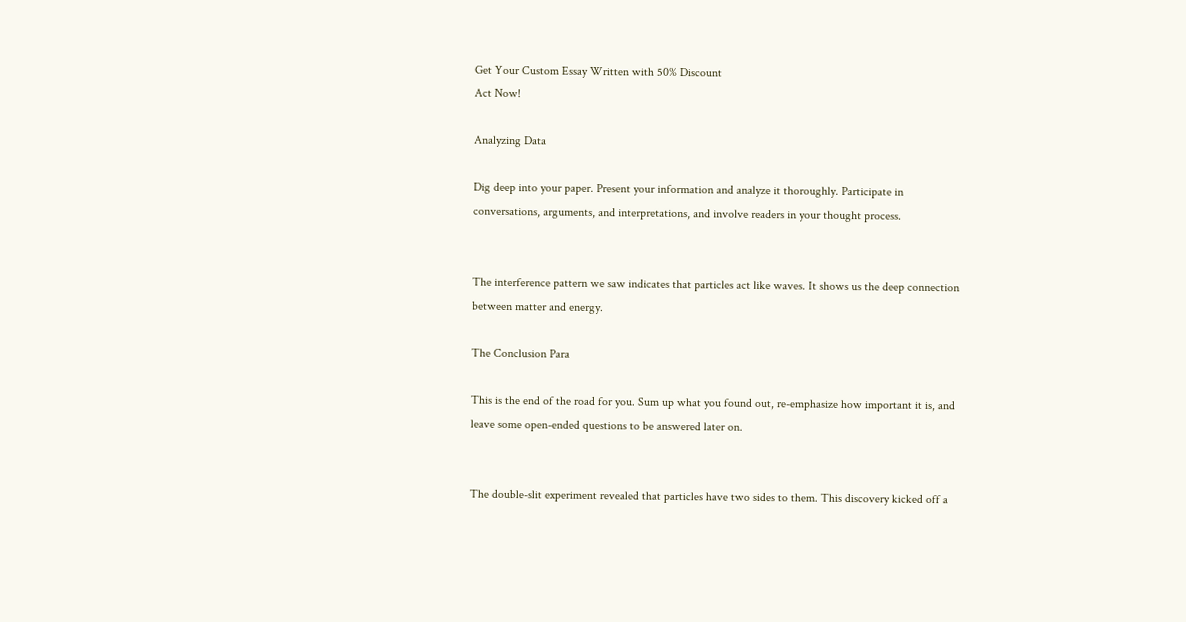Get Your Custom Essay Written with 50% Discount
Act Now!

Analyzing Data

Dig deep into your paper. Present your information and analyze it thoroughly. Participate in conversations, arguments, and interpretations, and involve readers in your thought process.


The interference pattern we saw indicates that particles act like waves. It shows us the deep connection between matter and energy.

The Conclusion Para

This is the end of the road for you. Sum up what you found out, re-emphasize how important it is, and leave some open-ended questions to be answered later on.


The double-slit experiment revealed that particles have two sides to them. This discovery kicked off a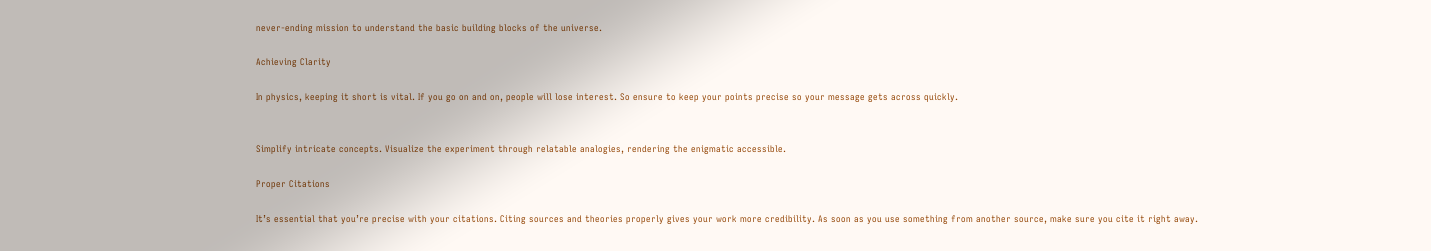never-ending mission to understand the basic building blocks of the universe.

Achieving Clarity

In physics, keeping it short is vital. If you go on and on, people will lose interest. So ensure to keep your points precise so your message gets across quickly.


Simplify intricate concepts. Visualize the experiment through relatable analogies, rendering the enigmatic accessible.

Proper Citations

It’s essential that you’re precise with your citations. Citing sources and theories properly gives your work more credibility. As soon as you use something from another source, make sure you cite it right away.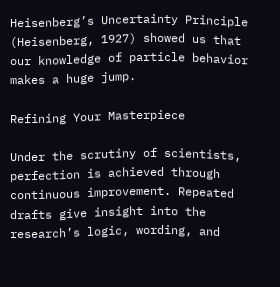Heisenberg’s Uncertainty Principle (Heisenberg, 1927) showed us that our knowledge of particle behavior makes a huge jump.

Refining Your Masterpiece

Under the scrutiny of scientists, perfection is achieved through continuous improvement. Repeated drafts give insight into the research’s logic, wording, and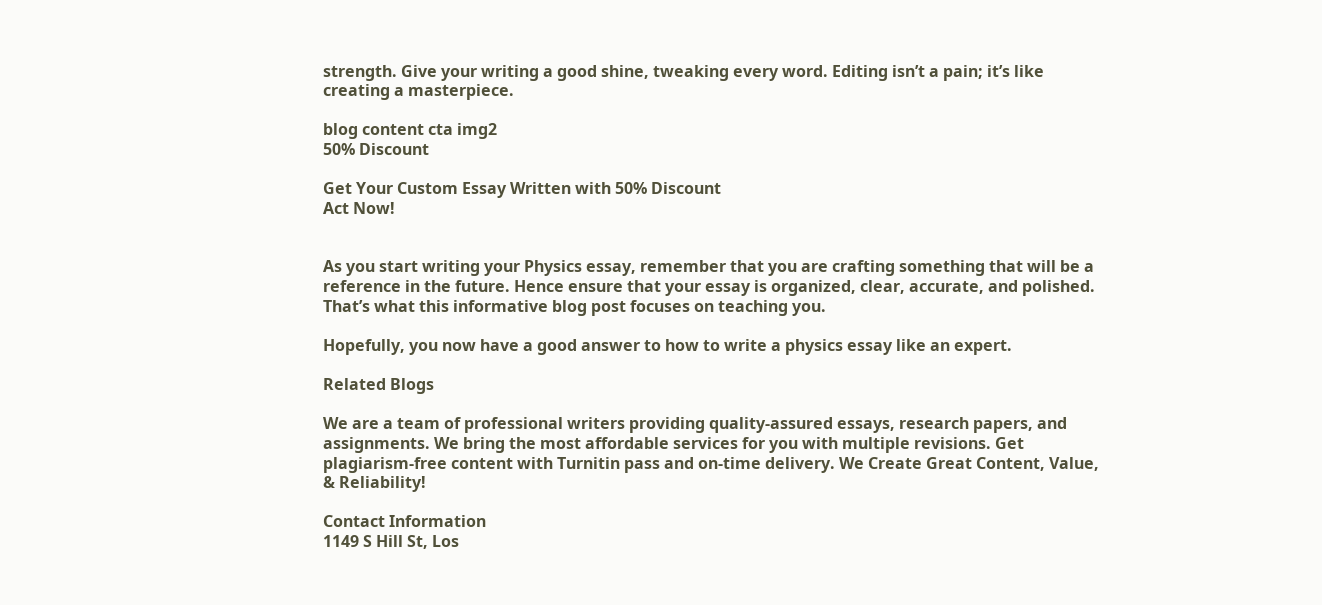strength. Give your writing a good shine, tweaking every word. Editing isn’t a pain; it’s like creating a masterpiece.

blog content cta img2
50% Discount

Get Your Custom Essay Written with 50% Discount
Act Now!


As you start writing your Physics essay, remember that you are crafting something that will be a reference in the future. Hence ensure that your essay is organized, clear, accurate, and polished. That’s what this informative blog post focuses on teaching you.

Hopefully, you now have a good answer to how to write a physics essay like an expert.

Related Blogs

We are a team of professional writers providing quality-assured essays, research papers, and assignments. We bring the most affordable services for you with multiple revisions. Get plagiarism-free content with Turnitin pass and on-time delivery. We Create Great Content, Value, & Reliability!

Contact Information
1149 S Hill St, Los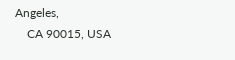Angeles,
    CA 90015, USA